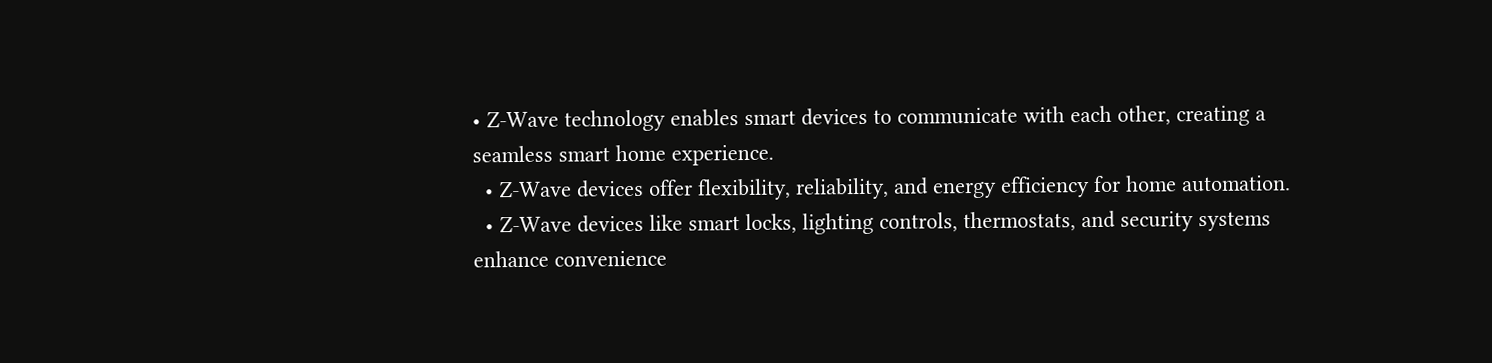• Z-Wave technology enables smart devices to communicate with each other, creating a seamless smart home experience.
  • Z-Wave devices offer flexibility, reliability, and energy efficiency for home automation.
  • Z-Wave devices like smart locks, lighting controls, thermostats, and security systems enhance convenience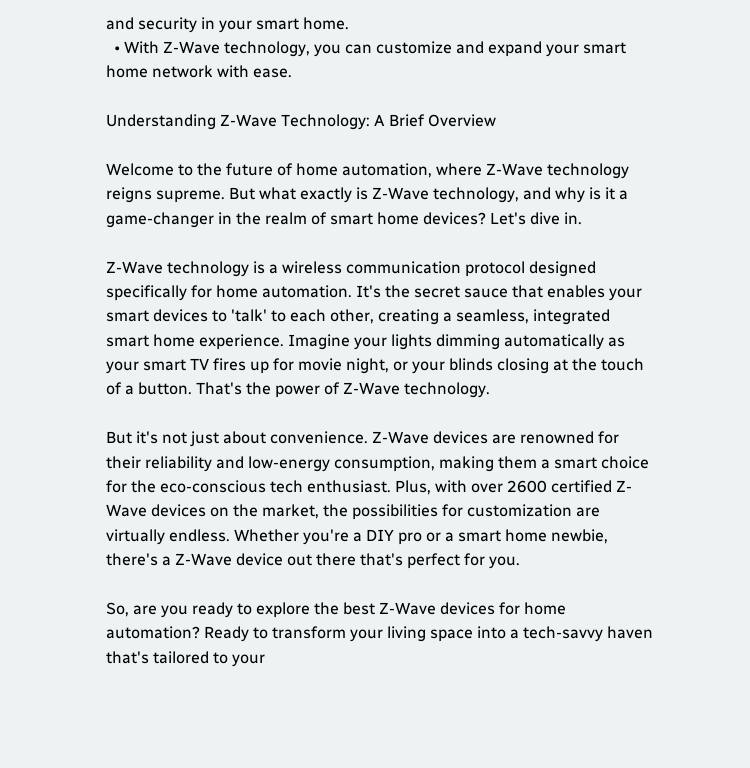and security in your smart home.
  • With Z-Wave technology, you can customize and expand your smart home network with ease.

Understanding Z-Wave Technology: A Brief Overview

Welcome to the future of home automation, where Z-Wave technology reigns supreme. But what exactly is Z-Wave technology, and why is it a game-changer in the realm of smart home devices? Let's dive in.

Z-Wave technology is a wireless communication protocol designed specifically for home automation. It's the secret sauce that enables your smart devices to 'talk' to each other, creating a seamless, integrated smart home experience. Imagine your lights dimming automatically as your smart TV fires up for movie night, or your blinds closing at the touch of a button. That's the power of Z-Wave technology.

But it's not just about convenience. Z-Wave devices are renowned for their reliability and low-energy consumption, making them a smart choice for the eco-conscious tech enthusiast. Plus, with over 2600 certified Z-Wave devices on the market, the possibilities for customization are virtually endless. Whether you're a DIY pro or a smart home newbie, there's a Z-Wave device out there that's perfect for you.

So, are you ready to explore the best Z-Wave devices for home automation? Ready to transform your living space into a tech-savvy haven that's tailored to your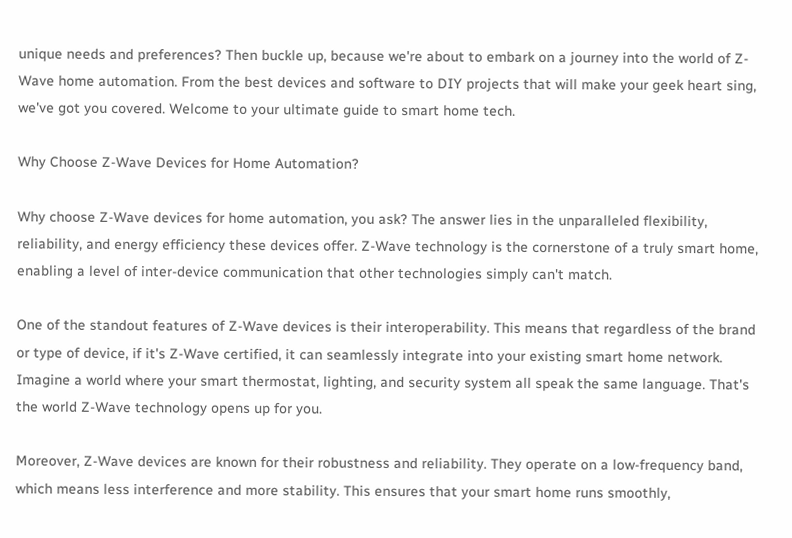unique needs and preferences? Then buckle up, because we're about to embark on a journey into the world of Z-Wave home automation. From the best devices and software to DIY projects that will make your geek heart sing, we've got you covered. Welcome to your ultimate guide to smart home tech.

Why Choose Z-Wave Devices for Home Automation?

Why choose Z-Wave devices for home automation, you ask? The answer lies in the unparalleled flexibility, reliability, and energy efficiency these devices offer. Z-Wave technology is the cornerstone of a truly smart home, enabling a level of inter-device communication that other technologies simply can't match.

One of the standout features of Z-Wave devices is their interoperability. This means that regardless of the brand or type of device, if it's Z-Wave certified, it can seamlessly integrate into your existing smart home network. Imagine a world where your smart thermostat, lighting, and security system all speak the same language. That's the world Z-Wave technology opens up for you.

Moreover, Z-Wave devices are known for their robustness and reliability. They operate on a low-frequency band, which means less interference and more stability. This ensures that your smart home runs smoothly,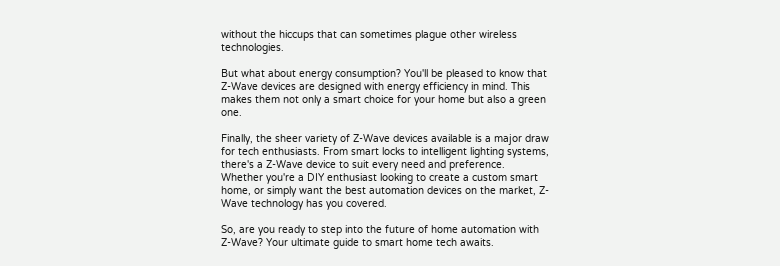without the hiccups that can sometimes plague other wireless technologies.

But what about energy consumption? You'll be pleased to know that Z-Wave devices are designed with energy efficiency in mind. This makes them not only a smart choice for your home but also a green one.

Finally, the sheer variety of Z-Wave devices available is a major draw for tech enthusiasts. From smart locks to intelligent lighting systems, there's a Z-Wave device to suit every need and preference. Whether you're a DIY enthusiast looking to create a custom smart home, or simply want the best automation devices on the market, Z-Wave technology has you covered.

So, are you ready to step into the future of home automation with Z-Wave? Your ultimate guide to smart home tech awaits.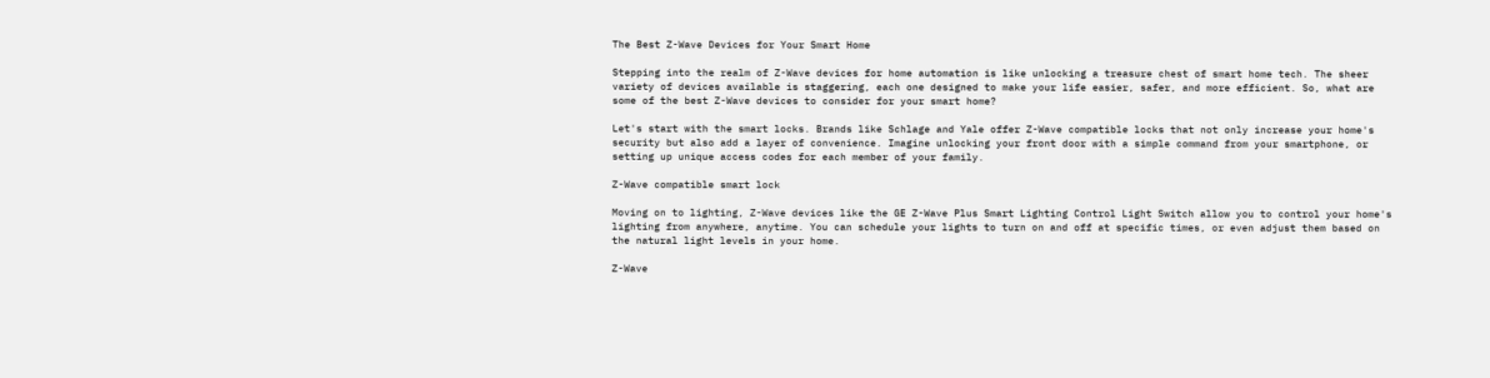The Best Z-Wave Devices for Your Smart Home

Stepping into the realm of Z-Wave devices for home automation is like unlocking a treasure chest of smart home tech. The sheer variety of devices available is staggering, each one designed to make your life easier, safer, and more efficient. So, what are some of the best Z-Wave devices to consider for your smart home?

Let's start with the smart locks. Brands like Schlage and Yale offer Z-Wave compatible locks that not only increase your home's security but also add a layer of convenience. Imagine unlocking your front door with a simple command from your smartphone, or setting up unique access codes for each member of your family.

Z-Wave compatible smart lock

Moving on to lighting, Z-Wave devices like the GE Z-Wave Plus Smart Lighting Control Light Switch allow you to control your home's lighting from anywhere, anytime. You can schedule your lights to turn on and off at specific times, or even adjust them based on the natural light levels in your home.

Z-Wave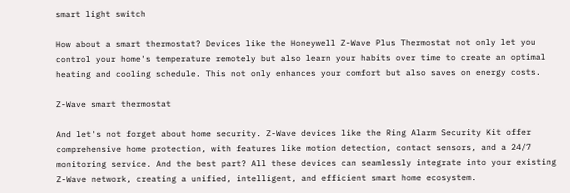smart light switch

How about a smart thermostat? Devices like the Honeywell Z-Wave Plus Thermostat not only let you control your home's temperature remotely but also learn your habits over time to create an optimal heating and cooling schedule. This not only enhances your comfort but also saves on energy costs.

Z-Wave smart thermostat

And let's not forget about home security. Z-Wave devices like the Ring Alarm Security Kit offer comprehensive home protection, with features like motion detection, contact sensors, and a 24/7 monitoring service. And the best part? All these devices can seamlessly integrate into your existing Z-Wave network, creating a unified, intelligent, and efficient smart home ecosystem.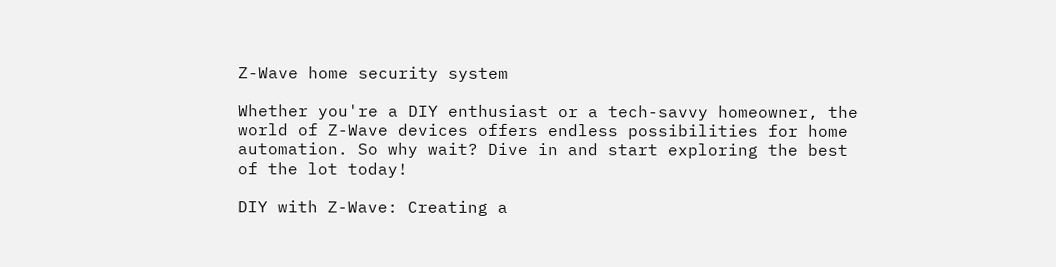Z-Wave home security system

Whether you're a DIY enthusiast or a tech-savvy homeowner, the world of Z-Wave devices offers endless possibilities for home automation. So why wait? Dive in and start exploring the best of the lot today!

DIY with Z-Wave: Creating a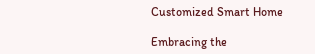Customized Smart Home

Embracing the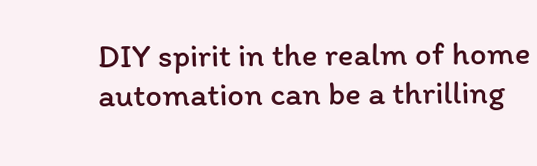DIY spirit in the realm of home automation can be a thrilling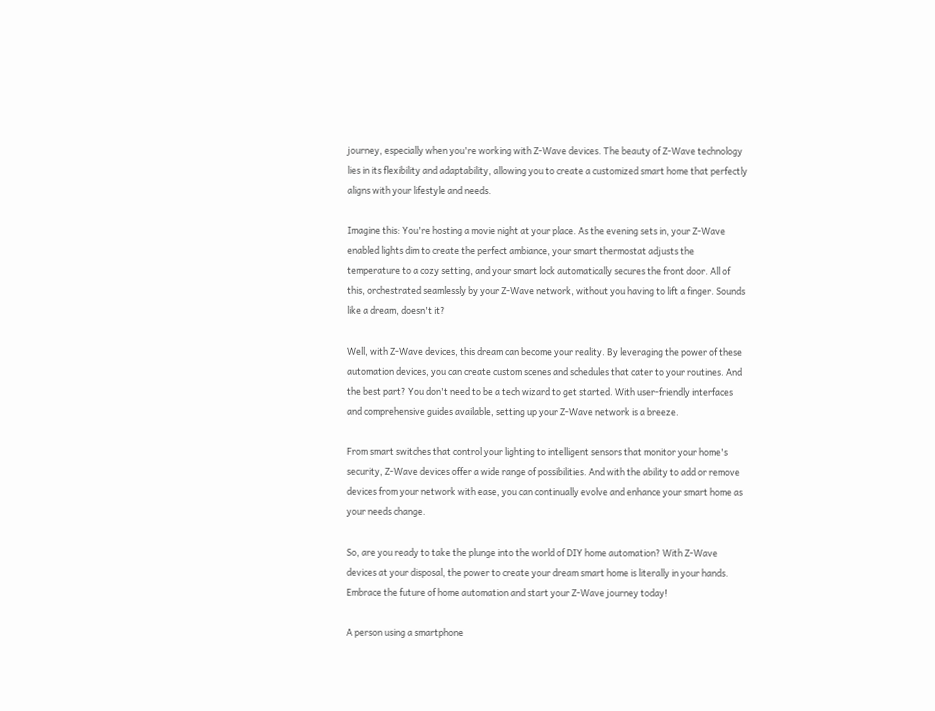journey, especially when you're working with Z-Wave devices. The beauty of Z-Wave technology lies in its flexibility and adaptability, allowing you to create a customized smart home that perfectly aligns with your lifestyle and needs.

Imagine this: You're hosting a movie night at your place. As the evening sets in, your Z-Wave enabled lights dim to create the perfect ambiance, your smart thermostat adjusts the temperature to a cozy setting, and your smart lock automatically secures the front door. All of this, orchestrated seamlessly by your Z-Wave network, without you having to lift a finger. Sounds like a dream, doesn't it?

Well, with Z-Wave devices, this dream can become your reality. By leveraging the power of these automation devices, you can create custom scenes and schedules that cater to your routines. And the best part? You don't need to be a tech wizard to get started. With user-friendly interfaces and comprehensive guides available, setting up your Z-Wave network is a breeze.

From smart switches that control your lighting to intelligent sensors that monitor your home's security, Z-Wave devices offer a wide range of possibilities. And with the ability to add or remove devices from your network with ease, you can continually evolve and enhance your smart home as your needs change.

So, are you ready to take the plunge into the world of DIY home automation? With Z-Wave devices at your disposal, the power to create your dream smart home is literally in your hands. Embrace the future of home automation and start your Z-Wave journey today!

A person using a smartphone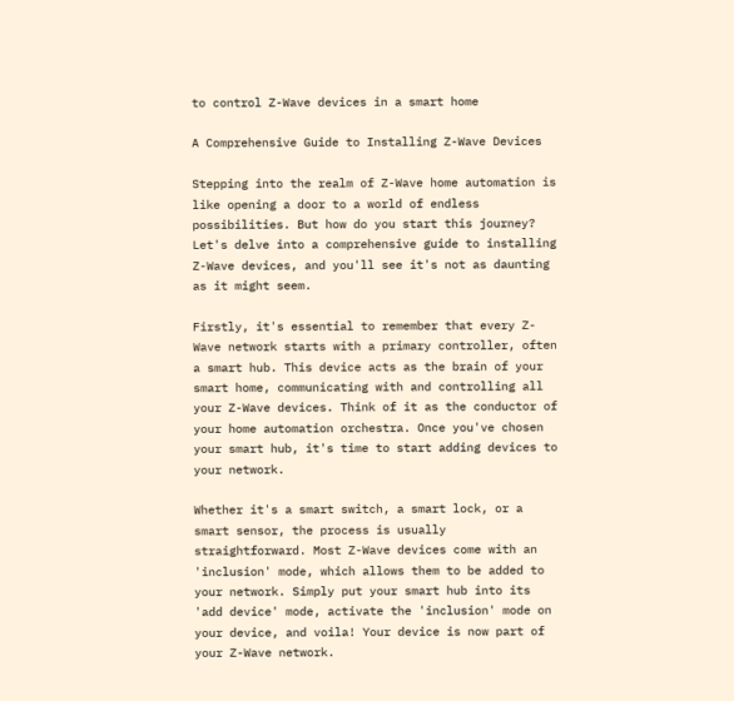to control Z-Wave devices in a smart home

A Comprehensive Guide to Installing Z-Wave Devices

Stepping into the realm of Z-Wave home automation is like opening a door to a world of endless possibilities. But how do you start this journey? Let's delve into a comprehensive guide to installing Z-Wave devices, and you'll see it's not as daunting as it might seem.

Firstly, it's essential to remember that every Z-Wave network starts with a primary controller, often a smart hub. This device acts as the brain of your smart home, communicating with and controlling all your Z-Wave devices. Think of it as the conductor of your home automation orchestra. Once you've chosen your smart hub, it's time to start adding devices to your network.

Whether it's a smart switch, a smart lock, or a smart sensor, the process is usually straightforward. Most Z-Wave devices come with an 'inclusion' mode, which allows them to be added to your network. Simply put your smart hub into its 'add device' mode, activate the 'inclusion' mode on your device, and voila! Your device is now part of your Z-Wave network.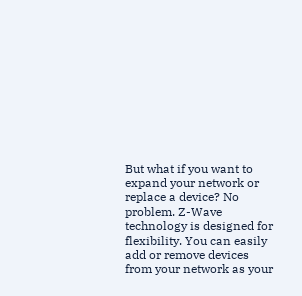But what if you want to expand your network or replace a device? No problem. Z-Wave technology is designed for flexibility. You can easily add or remove devices from your network as your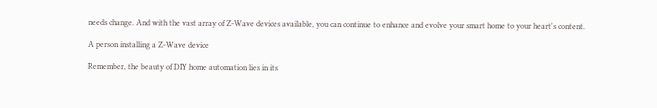needs change. And with the vast array of Z-Wave devices available, you can continue to enhance and evolve your smart home to your heart's content.

A person installing a Z-Wave device

Remember, the beauty of DIY home automation lies in its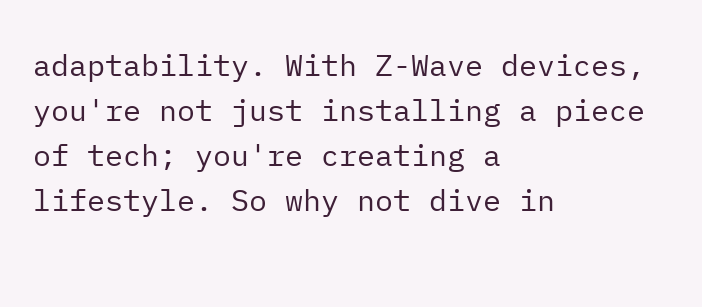adaptability. With Z-Wave devices, you're not just installing a piece of tech; you're creating a lifestyle. So why not dive in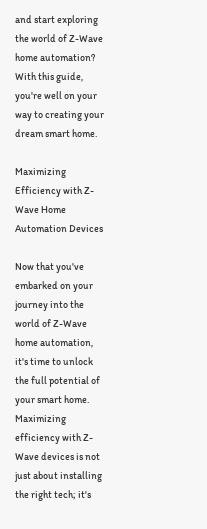and start exploring the world of Z-Wave home automation? With this guide, you're well on your way to creating your dream smart home.

Maximizing Efficiency with Z-Wave Home Automation Devices

Now that you've embarked on your journey into the world of Z-Wave home automation, it's time to unlock the full potential of your smart home. Maximizing efficiency with Z-Wave devices is not just about installing the right tech; it's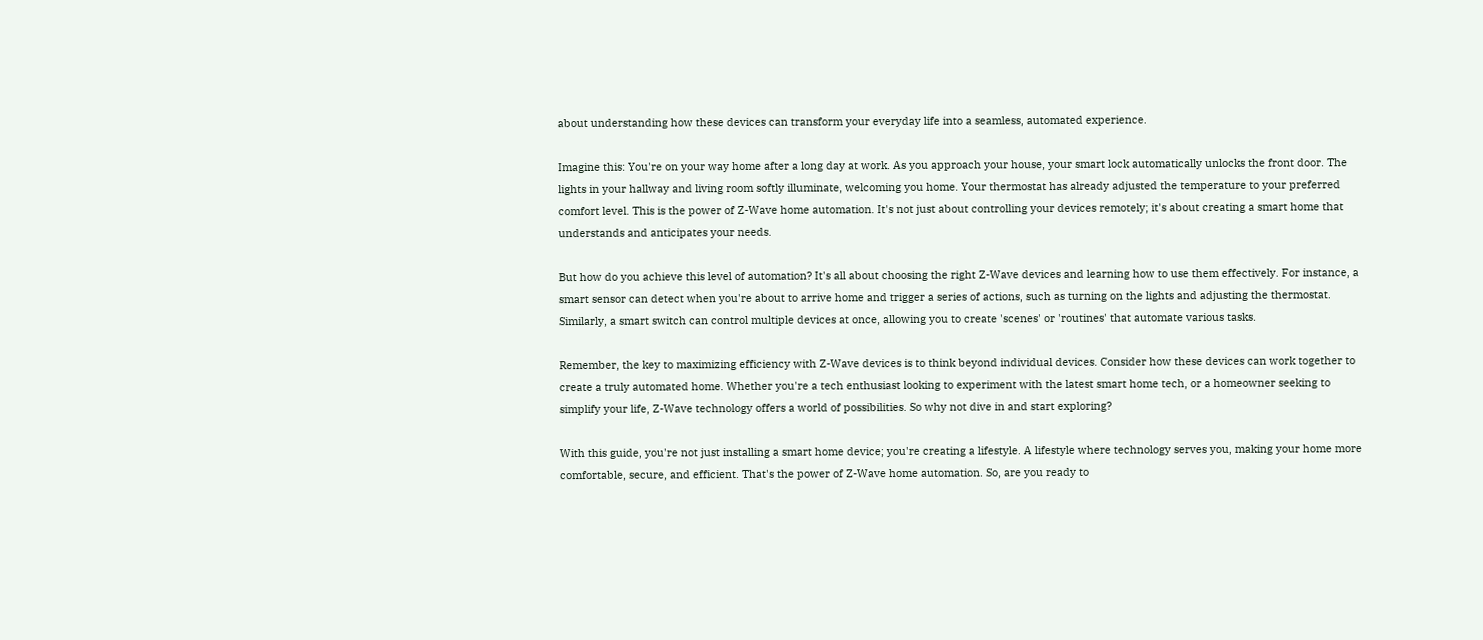about understanding how these devices can transform your everyday life into a seamless, automated experience.

Imagine this: You're on your way home after a long day at work. As you approach your house, your smart lock automatically unlocks the front door. The lights in your hallway and living room softly illuminate, welcoming you home. Your thermostat has already adjusted the temperature to your preferred comfort level. This is the power of Z-Wave home automation. It's not just about controlling your devices remotely; it's about creating a smart home that understands and anticipates your needs.

But how do you achieve this level of automation? It's all about choosing the right Z-Wave devices and learning how to use them effectively. For instance, a smart sensor can detect when you're about to arrive home and trigger a series of actions, such as turning on the lights and adjusting the thermostat. Similarly, a smart switch can control multiple devices at once, allowing you to create 'scenes' or 'routines' that automate various tasks.

Remember, the key to maximizing efficiency with Z-Wave devices is to think beyond individual devices. Consider how these devices can work together to create a truly automated home. Whether you're a tech enthusiast looking to experiment with the latest smart home tech, or a homeowner seeking to simplify your life, Z-Wave technology offers a world of possibilities. So why not dive in and start exploring?

With this guide, you're not just installing a smart home device; you're creating a lifestyle. A lifestyle where technology serves you, making your home more comfortable, secure, and efficient. That's the power of Z-Wave home automation. So, are you ready to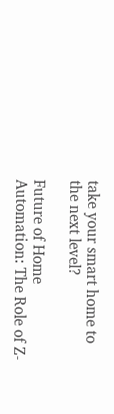take your smart home to the next level?

Future of Home Automation: The Role of Z-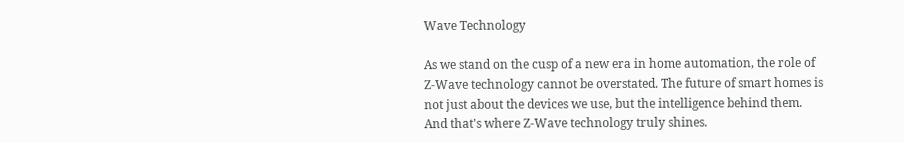Wave Technology

As we stand on the cusp of a new era in home automation, the role of Z-Wave technology cannot be overstated. The future of smart homes is not just about the devices we use, but the intelligence behind them. And that's where Z-Wave technology truly shines.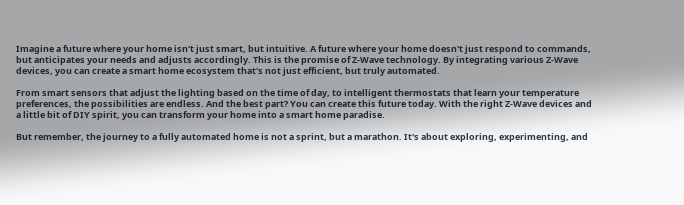Imagine a future where your home isn't just smart, but intuitive. A future where your home doesn't just respond to commands, but anticipates your needs and adjusts accordingly. This is the promise of Z-Wave technology. By integrating various Z-Wave devices, you can create a smart home ecosystem that's not just efficient, but truly automated.

From smart sensors that adjust the lighting based on the time of day, to intelligent thermostats that learn your temperature preferences, the possibilities are endless. And the best part? You can create this future today. With the right Z-Wave devices and a little bit of DIY spirit, you can transform your home into a smart home paradise.

But remember, the journey to a fully automated home is not a sprint, but a marathon. It's about exploring, experimenting, and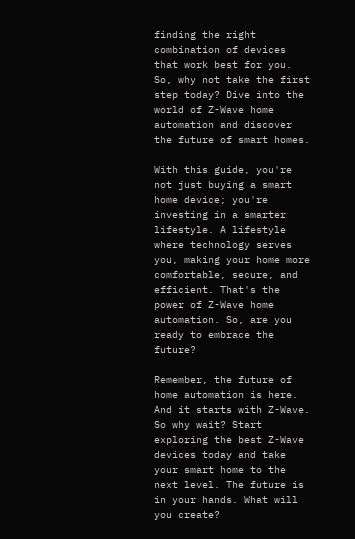finding the right combination of devices that work best for you. So, why not take the first step today? Dive into the world of Z-Wave home automation and discover the future of smart homes.

With this guide, you're not just buying a smart home device; you're investing in a smarter lifestyle. A lifestyle where technology serves you, making your home more comfortable, secure, and efficient. That's the power of Z-Wave home automation. So, are you ready to embrace the future?

Remember, the future of home automation is here. And it starts with Z-Wave. So why wait? Start exploring the best Z-Wave devices today and take your smart home to the next level. The future is in your hands. What will you create?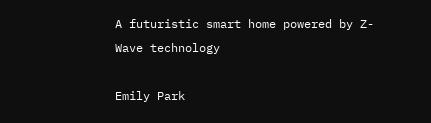A futuristic smart home powered by Z-Wave technology

Emily Park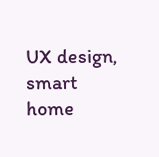UX design, smart home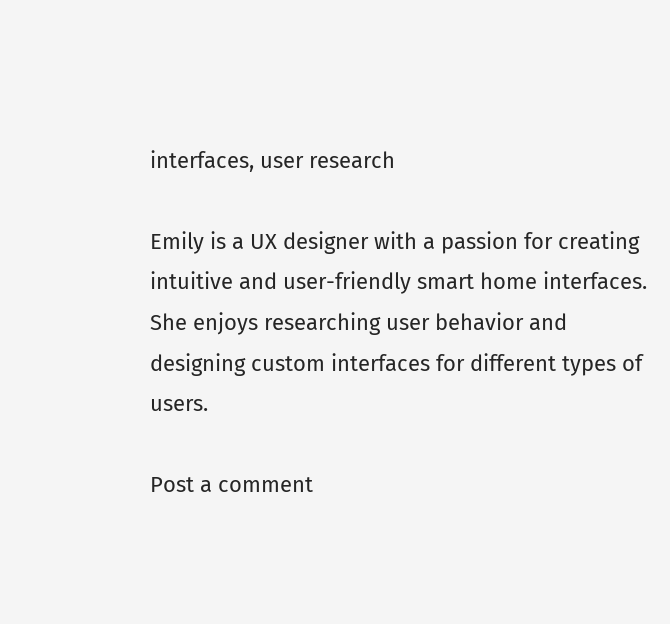interfaces, user research

Emily is a UX designer with a passion for creating intuitive and user-friendly smart home interfaces. She enjoys researching user behavior and designing custom interfaces for different types of users.

Post a comment